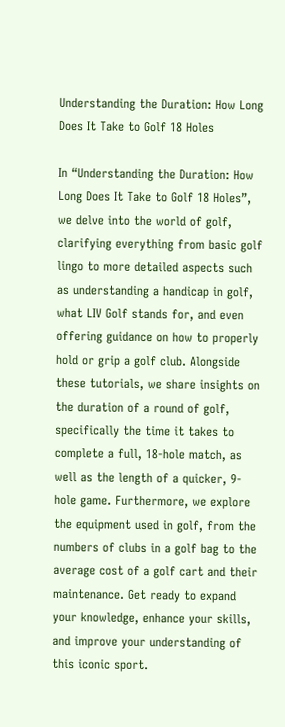Understanding the Duration: How Long Does It Take to Golf 18 Holes

In “Understanding the Duration: How Long Does It Take to Golf 18 Holes”, we delve into the world of golf, clarifying everything from basic golf lingo to more detailed aspects such as understanding a handicap in golf, what LIV Golf stands for, and even offering guidance on how to properly hold or grip a golf club. Alongside these tutorials, we share insights on the duration of a round of golf, specifically the time it takes to complete a full, 18-hole match, as well as the length of a quicker, 9-hole game. Furthermore, we explore the equipment used in golf, from the numbers of clubs in a golf bag to the average cost of a golf cart and their maintenance. Get ready to expand your knowledge, enhance your skills, and improve your understanding of this iconic sport.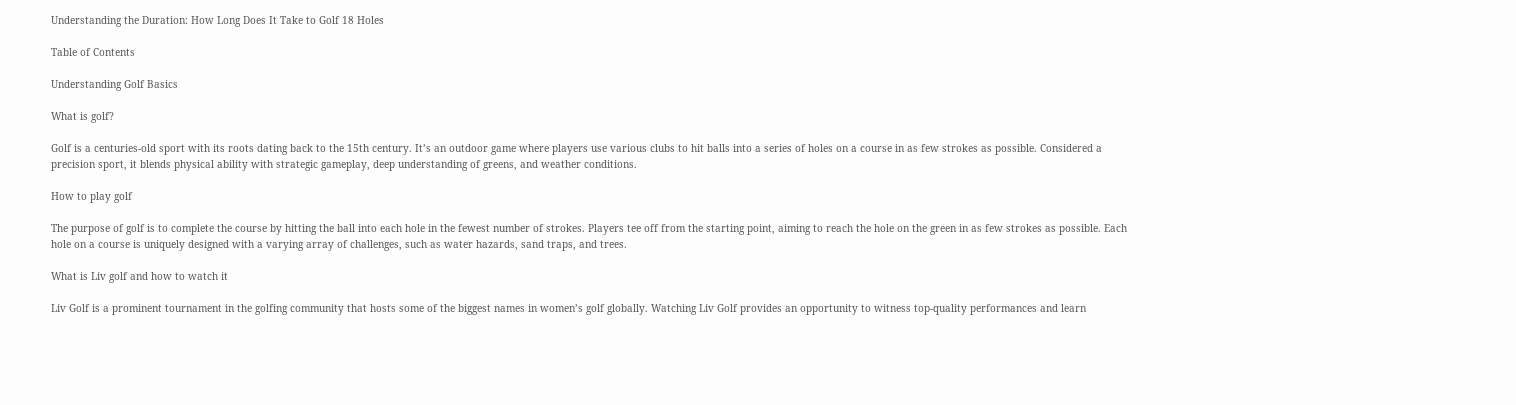Understanding the Duration: How Long Does It Take to Golf 18 Holes

Table of Contents

Understanding Golf Basics

What is golf?

Golf is a centuries-old sport with its roots dating back to the 15th century. It’s an outdoor game where players use various clubs to hit balls into a series of holes on a course in as few strokes as possible. Considered a precision sport, it blends physical ability with strategic gameplay, deep understanding of greens, and weather conditions.

How to play golf

The purpose of golf is to complete the course by hitting the ball into each hole in the fewest number of strokes. Players tee off from the starting point, aiming to reach the hole on the green in as few strokes as possible. Each hole on a course is uniquely designed with a varying array of challenges, such as water hazards, sand traps, and trees.

What is Liv golf and how to watch it

Liv Golf is a prominent tournament in the golfing community that hosts some of the biggest names in women’s golf globally. Watching Liv Golf provides an opportunity to witness top-quality performances and learn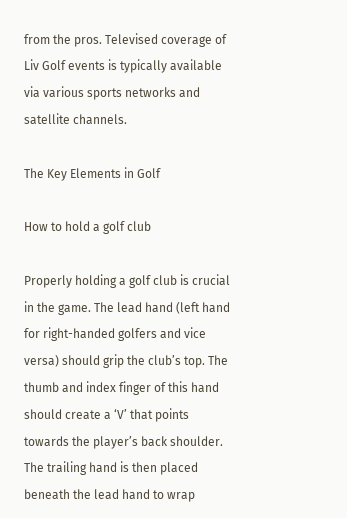from the pros. Televised coverage of Liv Golf events is typically available via various sports networks and satellite channels.

The Key Elements in Golf

How to hold a golf club

Properly holding a golf club is crucial in the game. The lead hand (left hand for right-handed golfers and vice versa) should grip the club’s top. The thumb and index finger of this hand should create a ‘V’ that points towards the player’s back shoulder. The trailing hand is then placed beneath the lead hand to wrap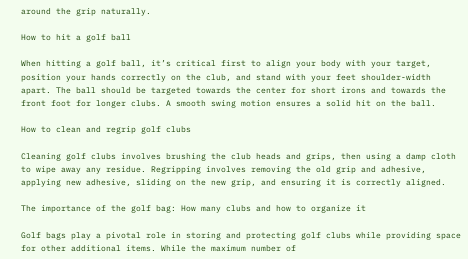around the grip naturally.

How to hit a golf ball

When hitting a golf ball, it’s critical first to align your body with your target, position your hands correctly on the club, and stand with your feet shoulder-width apart. The ball should be targeted towards the center for short irons and towards the front foot for longer clubs. A smooth swing motion ensures a solid hit on the ball.

How to clean and regrip golf clubs

Cleaning golf clubs involves brushing the club heads and grips, then using a damp cloth to wipe away any residue. Regripping involves removing the old grip and adhesive, applying new adhesive, sliding on the new grip, and ensuring it is correctly aligned.

The importance of the golf bag: How many clubs and how to organize it

Golf bags play a pivotal role in storing and protecting golf clubs while providing space for other additional items. While the maximum number of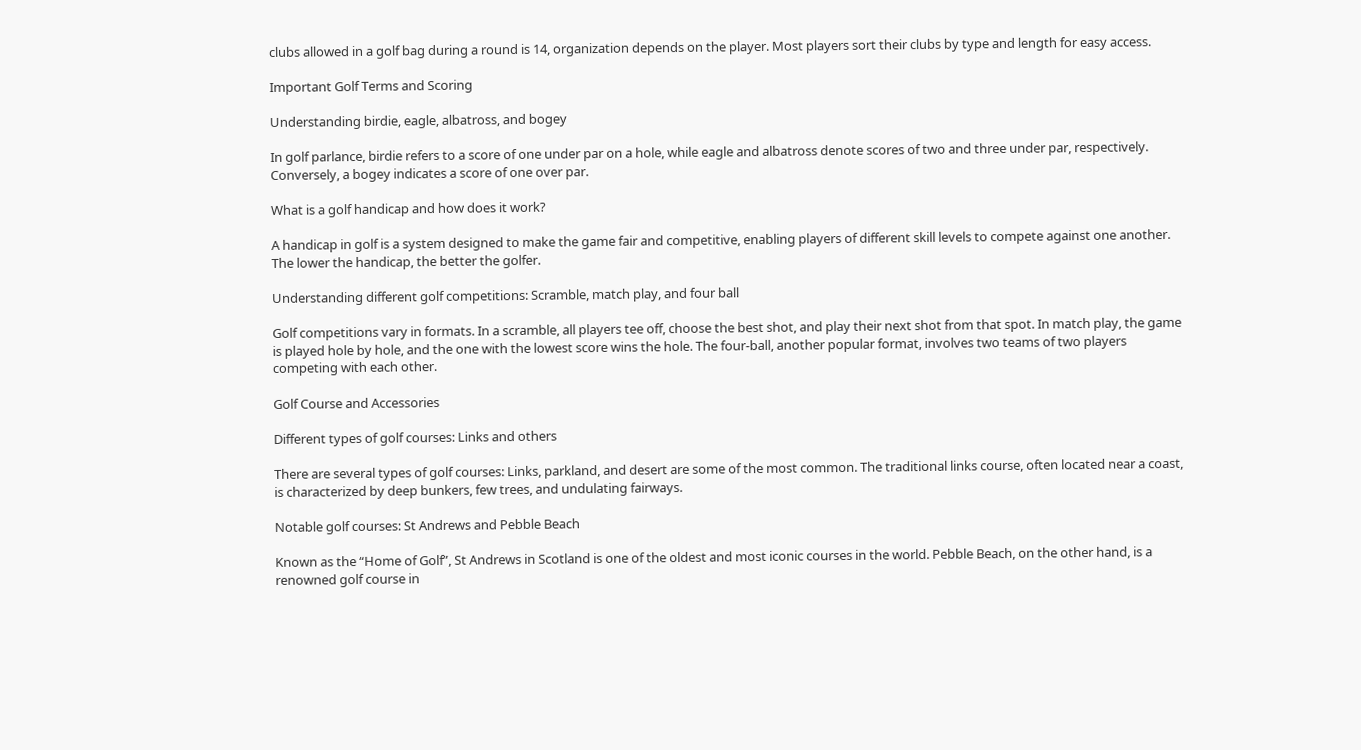clubs allowed in a golf bag during a round is 14, organization depends on the player. Most players sort their clubs by type and length for easy access.

Important Golf Terms and Scoring

Understanding birdie, eagle, albatross, and bogey

In golf parlance, birdie refers to a score of one under par on a hole, while eagle and albatross denote scores of two and three under par, respectively. Conversely, a bogey indicates a score of one over par.

What is a golf handicap and how does it work?

A handicap in golf is a system designed to make the game fair and competitive, enabling players of different skill levels to compete against one another. The lower the handicap, the better the golfer.

Understanding different golf competitions: Scramble, match play, and four ball

Golf competitions vary in formats. In a scramble, all players tee off, choose the best shot, and play their next shot from that spot. In match play, the game is played hole by hole, and the one with the lowest score wins the hole. The four-ball, another popular format, involves two teams of two players competing with each other.

Golf Course and Accessories

Different types of golf courses: Links and others

There are several types of golf courses: Links, parkland, and desert are some of the most common. The traditional links course, often located near a coast, is characterized by deep bunkers, few trees, and undulating fairways.

Notable golf courses: St Andrews and Pebble Beach

Known as the “Home of Golf”, St Andrews in Scotland is one of the oldest and most iconic courses in the world. Pebble Beach, on the other hand, is a renowned golf course in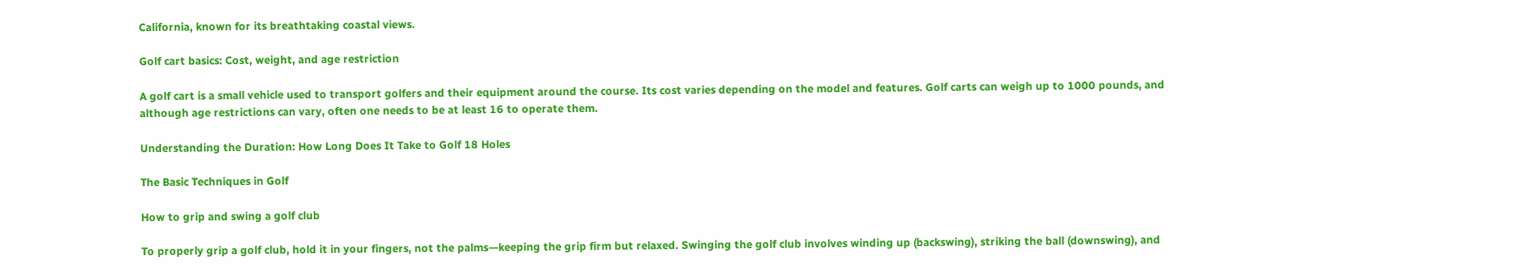California, known for its breathtaking coastal views.

Golf cart basics: Cost, weight, and age restriction

A golf cart is a small vehicle used to transport golfers and their equipment around the course. Its cost varies depending on the model and features. Golf carts can weigh up to 1000 pounds, and although age restrictions can vary, often one needs to be at least 16 to operate them.

Understanding the Duration: How Long Does It Take to Golf 18 Holes

The Basic Techniques in Golf

How to grip and swing a golf club

To properly grip a golf club, hold it in your fingers, not the palms—keeping the grip firm but relaxed. Swinging the golf club involves winding up (backswing), striking the ball (downswing), and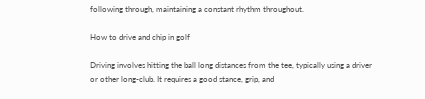following through, maintaining a constant rhythm throughout.

How to drive and chip in golf

Driving involves hitting the ball long distances from the tee, typically using a driver or other long-club. It requires a good stance, grip, and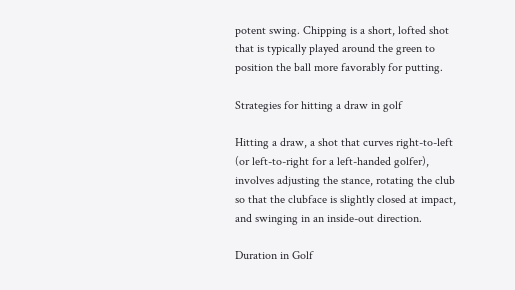potent swing. Chipping is a short, lofted shot that is typically played around the green to position the ball more favorably for putting.

Strategies for hitting a draw in golf

Hitting a draw, a shot that curves right-to-left (or left-to-right for a left-handed golfer), involves adjusting the stance, rotating the club so that the clubface is slightly closed at impact, and swinging in an inside-out direction.

Duration in Golf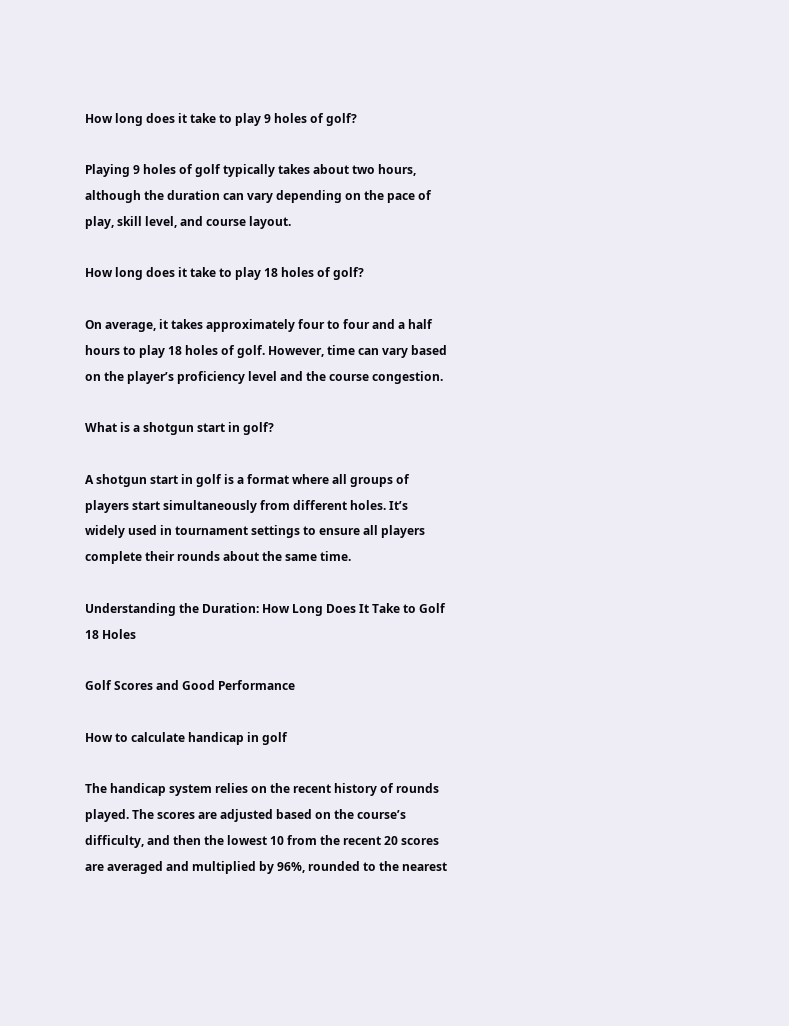How long does it take to play 9 holes of golf?

Playing 9 holes of golf typically takes about two hours, although the duration can vary depending on the pace of play, skill level, and course layout.

How long does it take to play 18 holes of golf?

On average, it takes approximately four to four and a half hours to play 18 holes of golf. However, time can vary based on the player’s proficiency level and the course congestion.

What is a shotgun start in golf?

A shotgun start in golf is a format where all groups of players start simultaneously from different holes. It’s widely used in tournament settings to ensure all players complete their rounds about the same time.

Understanding the Duration: How Long Does It Take to Golf 18 Holes

Golf Scores and Good Performance

How to calculate handicap in golf

The handicap system relies on the recent history of rounds played. The scores are adjusted based on the course’s difficulty, and then the lowest 10 from the recent 20 scores are averaged and multiplied by 96%, rounded to the nearest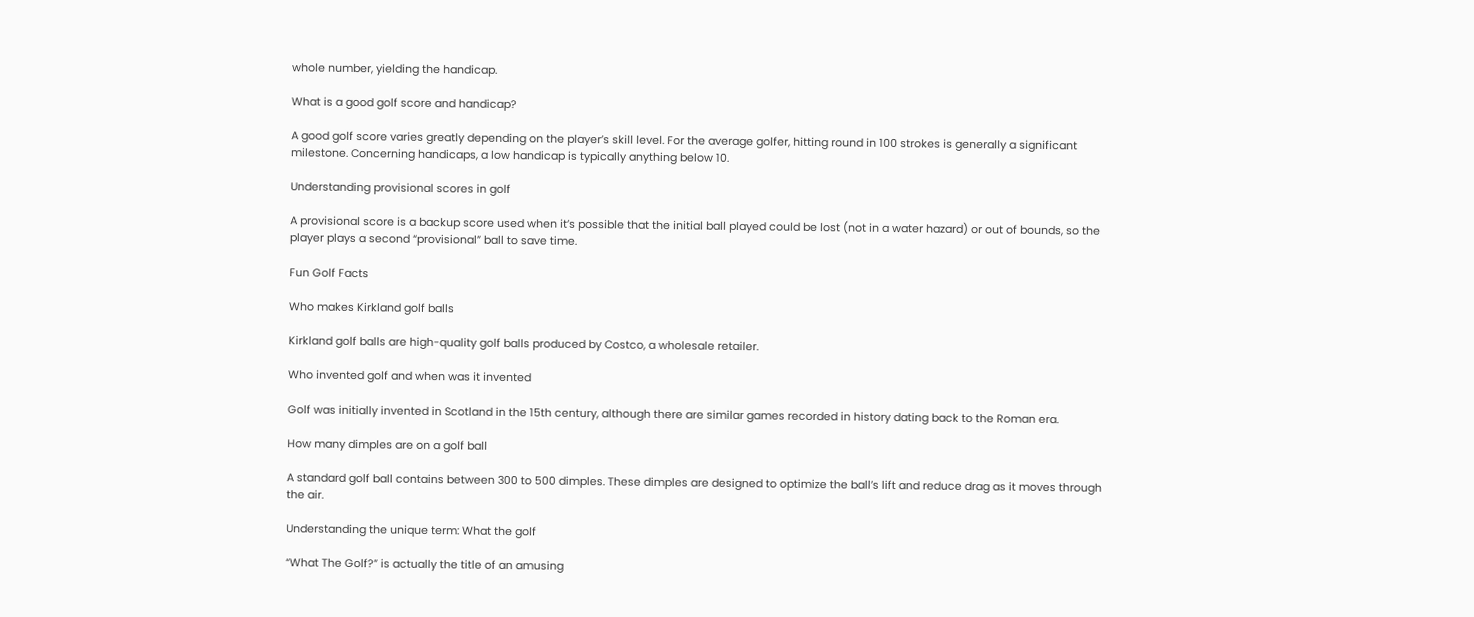whole number, yielding the handicap.

What is a good golf score and handicap?

A good golf score varies greatly depending on the player’s skill level. For the average golfer, hitting round in 100 strokes is generally a significant milestone. Concerning handicaps, a low handicap is typically anything below 10.

Understanding provisional scores in golf

A provisional score is a backup score used when it’s possible that the initial ball played could be lost (not in a water hazard) or out of bounds, so the player plays a second “provisional” ball to save time.

Fun Golf Facts

Who makes Kirkland golf balls

Kirkland golf balls are high-quality golf balls produced by Costco, a wholesale retailer.

Who invented golf and when was it invented

Golf was initially invented in Scotland in the 15th century, although there are similar games recorded in history dating back to the Roman era.

How many dimples are on a golf ball

A standard golf ball contains between 300 to 500 dimples. These dimples are designed to optimize the ball’s lift and reduce drag as it moves through the air.

Understanding the unique term: What the golf

“What The Golf?” is actually the title of an amusing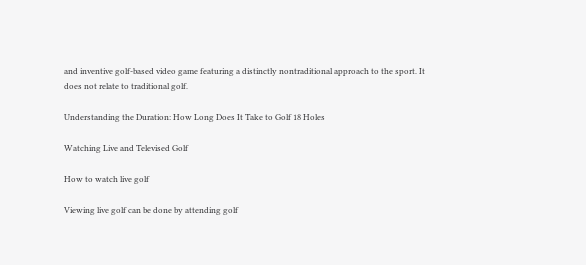and inventive golf-based video game featuring a distinctly nontraditional approach to the sport. It does not relate to traditional golf.

Understanding the Duration: How Long Does It Take to Golf 18 Holes

Watching Live and Televised Golf

How to watch live golf

Viewing live golf can be done by attending golf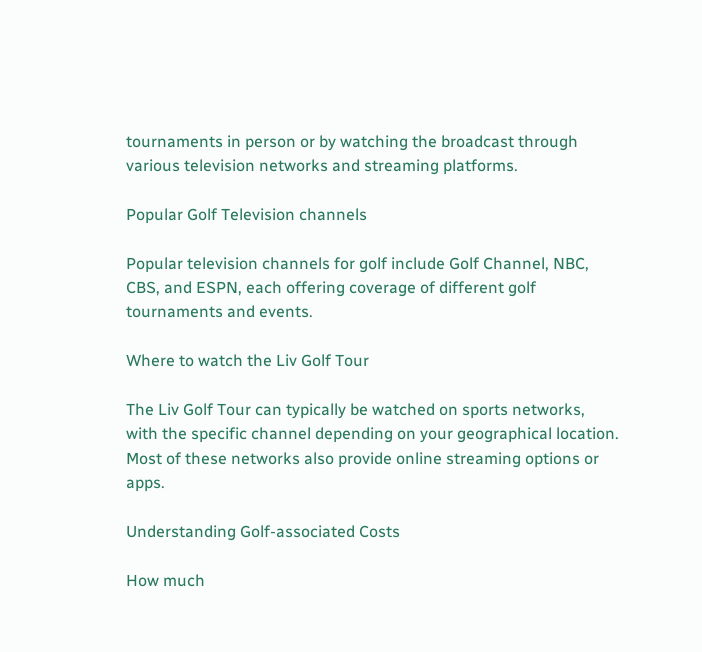tournaments in person or by watching the broadcast through various television networks and streaming platforms.

Popular Golf Television channels

Popular television channels for golf include Golf Channel, NBC, CBS, and ESPN, each offering coverage of different golf tournaments and events.

Where to watch the Liv Golf Tour

The Liv Golf Tour can typically be watched on sports networks, with the specific channel depending on your geographical location. Most of these networks also provide online streaming options or apps.

Understanding Golf-associated Costs

How much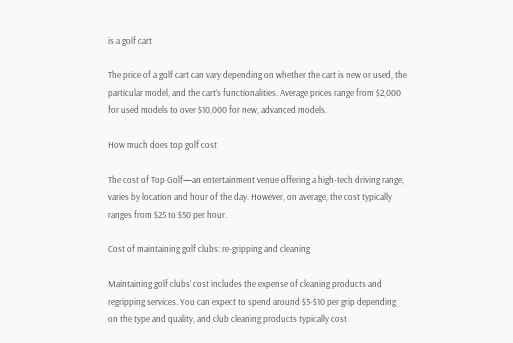is a golf cart

The price of a golf cart can vary depending on whether the cart is new or used, the particular model, and the cart’s functionalities. Average prices range from $2,000 for used models to over $10,000 for new, advanced models.

How much does top golf cost

The cost of Top Golf—an entertainment venue offering a high-tech driving range, varies by location and hour of the day. However, on average, the cost typically ranges from $25 to $50 per hour.

Cost of maintaining golf clubs: re-gripping and cleaning

Maintaining golf clubs’ cost includes the expense of cleaning products and regripping services. You can expect to spend around $5-$10 per grip depending on the type and quality, and club cleaning products typically cost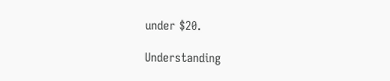under $20.

Understanding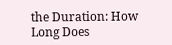the Duration: How Long Does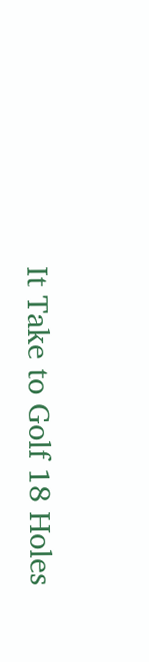It Take to Golf 18 Holes